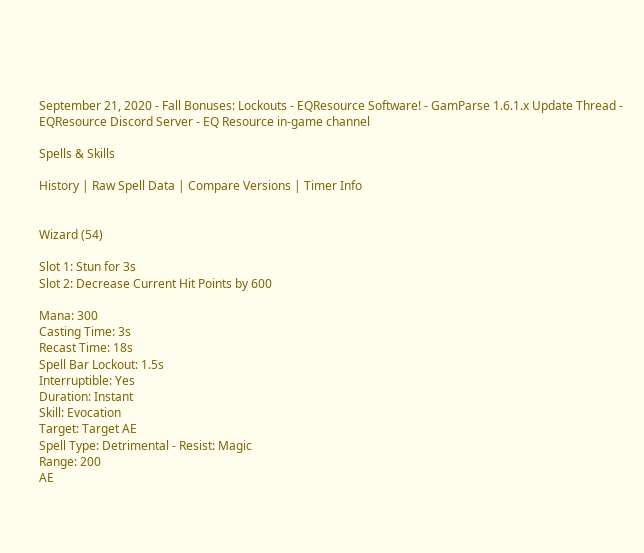September 21, 2020 - Fall Bonuses: Lockouts - EQResource Software! - GamParse 1.6.1.x Update Thread - EQResource Discord Server - EQ Resource in-game channel

Spells & Skills

History | Raw Spell Data | Compare Versions | Timer Info


Wizard (54)

Slot 1: Stun for 3s
Slot 2: Decrease Current Hit Points by 600

Mana: 300
Casting Time: 3s
Recast Time: 18s
Spell Bar Lockout: 1.5s
Interruptible: Yes
Duration: Instant
Skill: Evocation
Target: Target AE
Spell Type: Detrimental - Resist: Magic
Range: 200
AE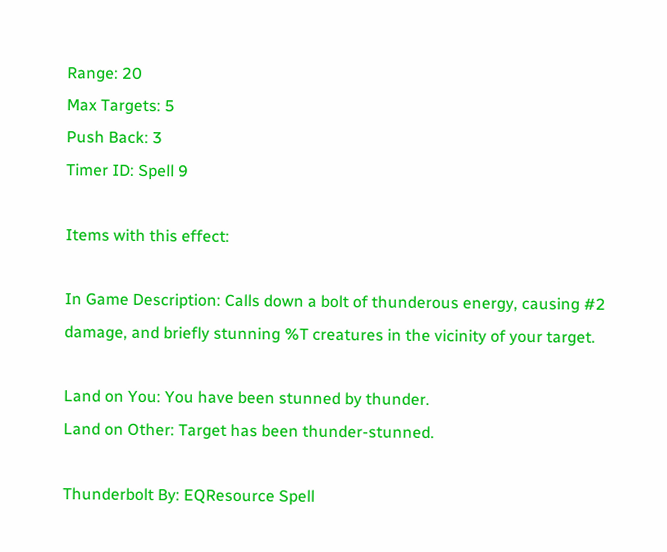Range: 20
Max Targets: 5
Push Back: 3
Timer ID: Spell 9

Items with this effect:

In Game Description: Calls down a bolt of thunderous energy, causing #2 damage, and briefly stunning %T creatures in the vicinity of your target.

Land on You: You have been stunned by thunder.
Land on Other: Target has been thunder-stunned.

Thunderbolt By: EQResource Spell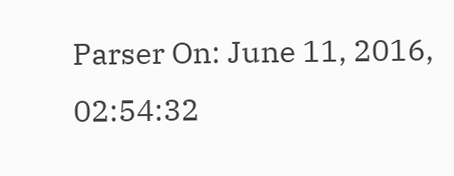Parser On: June 11, 2016, 02:54:32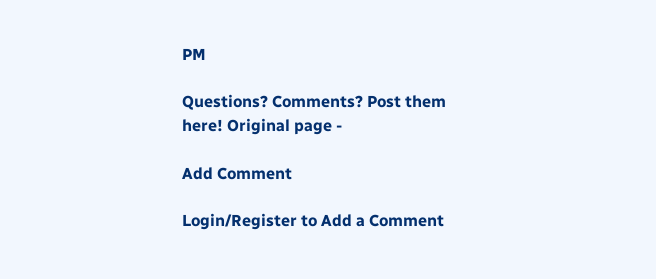PM

Questions? Comments? Post them here! Original page -

Add Comment

Login/Register to Add a Comment